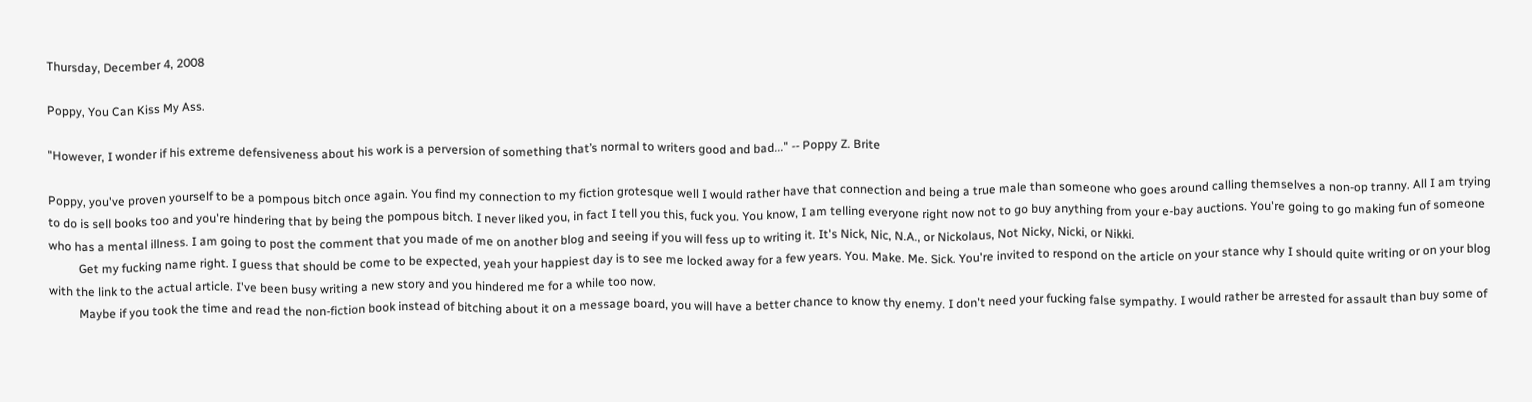Thursday, December 4, 2008

Poppy, You Can Kiss My Ass.

"However, I wonder if his extreme defensiveness about his work is a perversion of something that’s normal to writers good and bad..." -- Poppy Z. Brite

Poppy, you've proven yourself to be a pompous bitch once again. You find my connection to my fiction grotesque well I would rather have that connection and being a true male than someone who goes around calling themselves a non-op tranny. All I am trying to do is sell books too and you're hindering that by being the pompous bitch. I never liked you, in fact I tell you this, fuck you. You know, I am telling everyone right now not to go buy anything from your e-bay auctions. You're going to go making fun of someone who has a mental illness. I am going to post the comment that you made of me on another blog and seeing if you will fess up to writing it. It's Nick, Nic, N.A., or Nickolaus, Not Nicky, Nicki, or Nikki.
          Get my fucking name right. I guess that should be come to be expected, yeah your happiest day is to see me locked away for a few years. You. Make. Me. Sick. You're invited to respond on the article on your stance why I should quite writing or on your blog with the link to the actual article. I've been busy writing a new story and you hindered me for a while too now.
          Maybe if you took the time and read the non-fiction book instead of bitching about it on a message board, you will have a better chance to know thy enemy. I don't need your fucking false sympathy. I would rather be arrested for assault than buy some of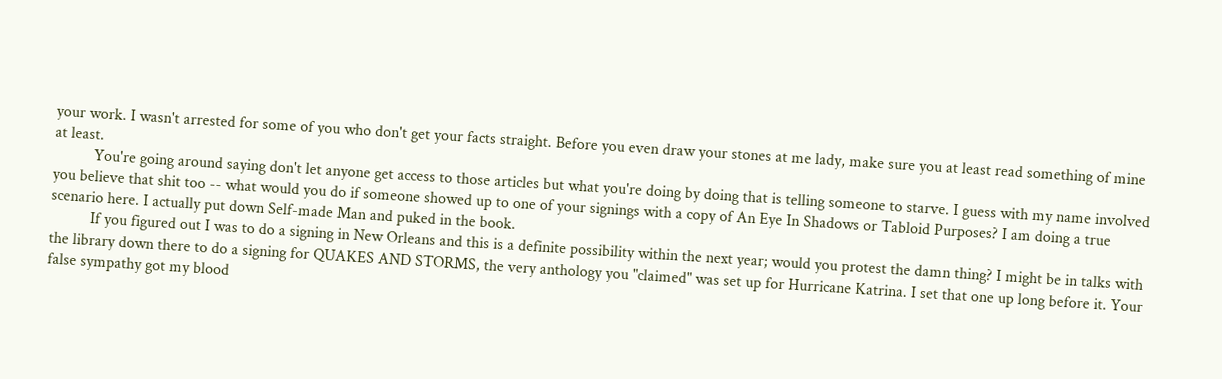your work. I wasn't arrested for some of you who don't get your facts straight. Before you even draw your stones at me lady, make sure you at least read something of mine at least.
          You're going around saying don't let anyone get access to those articles but what you're doing by doing that is telling someone to starve. I guess with my name involved you believe that shit too -- what would you do if someone showed up to one of your signings with a copy of An Eye In Shadows or Tabloid Purposes? I am doing a true scenario here. I actually put down Self-made Man and puked in the book.
          If you figured out I was to do a signing in New Orleans and this is a definite possibility within the next year; would you protest the damn thing? I might be in talks with the library down there to do a signing for QUAKES AND STORMS, the very anthology you "claimed" was set up for Hurricane Katrina. I set that one up long before it. Your false sympathy got my blood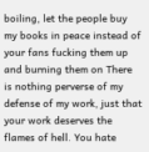boiling, let the people buy my books in peace instead of your fans fucking them up and burning them on There is nothing perverse of my defense of my work, just that your work deserves the flames of hell. You hate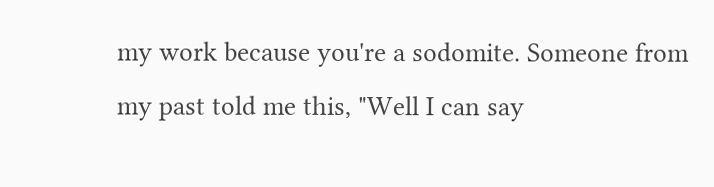my work because you're a sodomite. Someone from my past told me this, "Well I can say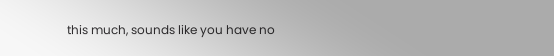this much, sounds like you have no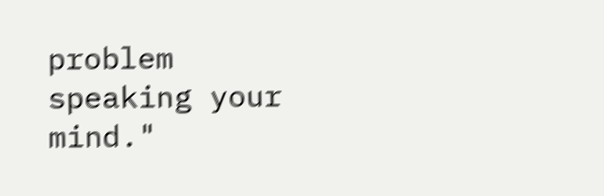problem speaking your mind."